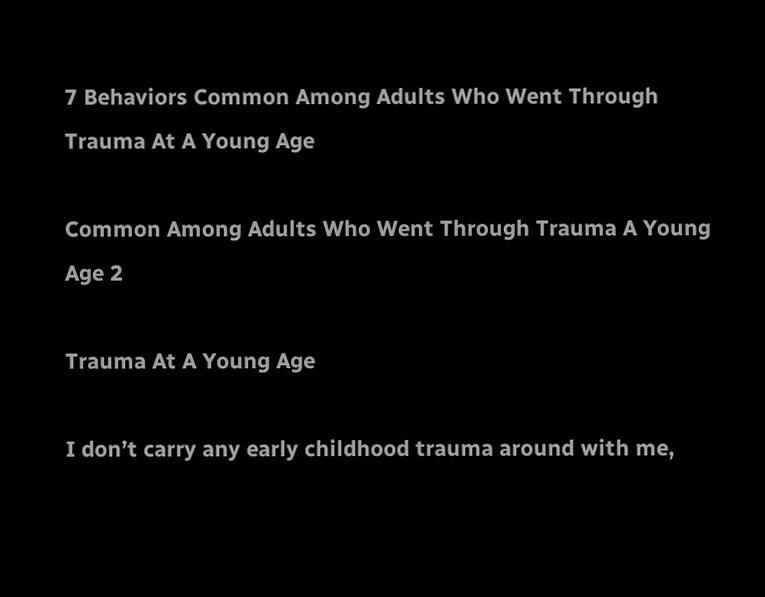7 Behaviors Common Among Adults Who Went Through Trauma At A Young Age

Common Among Adults Who Went Through Trauma A Young Age 2

Trauma At A Young Age

I don’t carry any early childhood trauma around with me,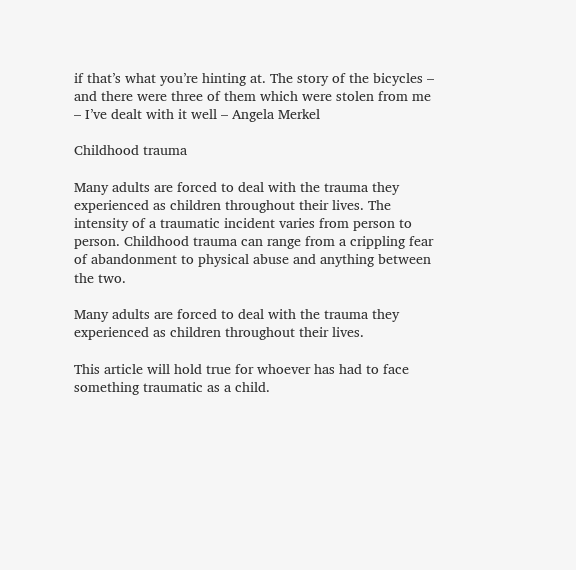if that’s what you’re hinting at. The story of the bicycles – and there were three of them which were stolen from me – I’ve dealt with it well – Angela Merkel

Childhood trauma

Many adults are forced to deal with the trauma they experienced as children throughout their lives. The intensity of a traumatic incident varies from person to person. Childhood trauma can range from a crippling fear of abandonment to physical abuse and anything between the two.

Many adults are forced to deal with the trauma they experienced as children throughout their lives.

This article will hold true for whoever has had to face something traumatic as a child.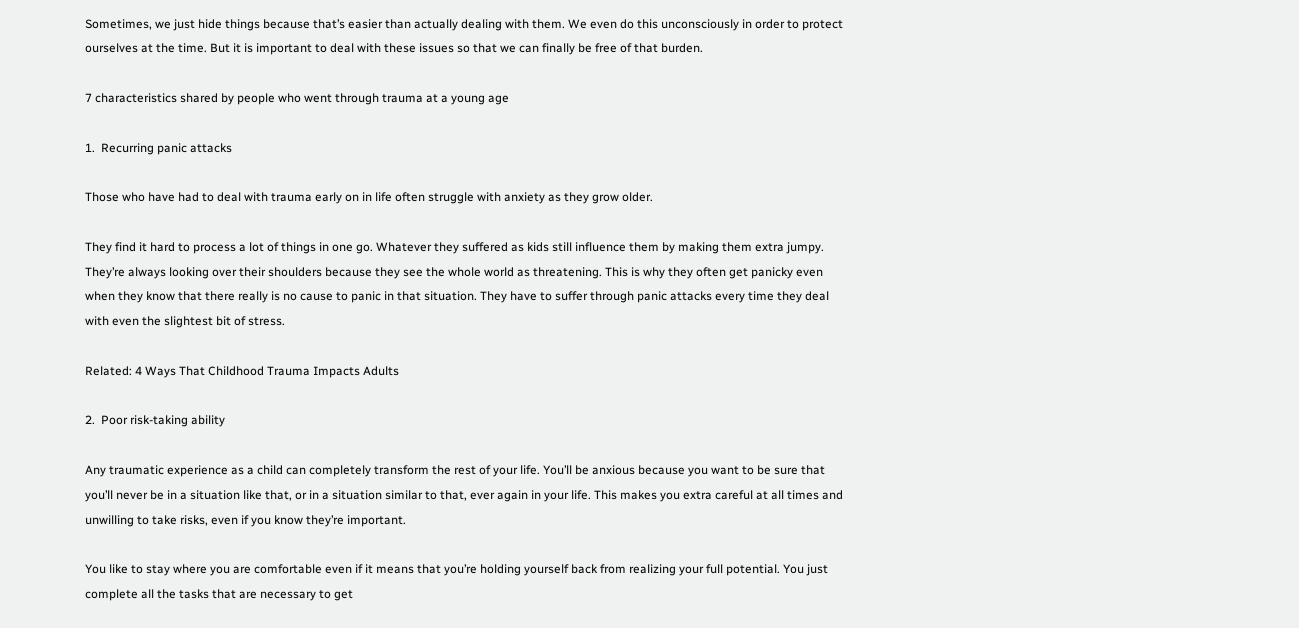Sometimes, we just hide things because that’s easier than actually dealing with them. We even do this unconsciously in order to protect ourselves at the time. But it is important to deal with these issues so that we can finally be free of that burden.

7 characteristics shared by people who went through trauma at a young age

1.  Recurring panic attacks

Those who have had to deal with trauma early on in life often struggle with anxiety as they grow older.

They find it hard to process a lot of things in one go. Whatever they suffered as kids still influence them by making them extra jumpy. They’re always looking over their shoulders because they see the whole world as threatening. This is why they often get panicky even when they know that there really is no cause to panic in that situation. They have to suffer through panic attacks every time they deal with even the slightest bit of stress.

Related: 4 Ways That Childhood Trauma Impacts Adults

2.  Poor risk-taking ability

Any traumatic experience as a child can completely transform the rest of your life. You’ll be anxious because you want to be sure that you’ll never be in a situation like that, or in a situation similar to that, ever again in your life. This makes you extra careful at all times and unwilling to take risks, even if you know they’re important.

You like to stay where you are comfortable even if it means that you’re holding yourself back from realizing your full potential. You just complete all the tasks that are necessary to get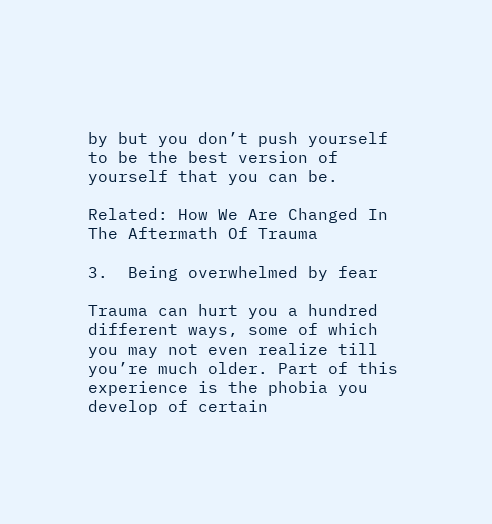by but you don’t push yourself to be the best version of yourself that you can be.

Related: How We Are Changed In The Aftermath Of Trauma

3.  Being overwhelmed by fear

Trauma can hurt you a hundred different ways, some of which you may not even realize till you’re much older. Part of this experience is the phobia you develop of certain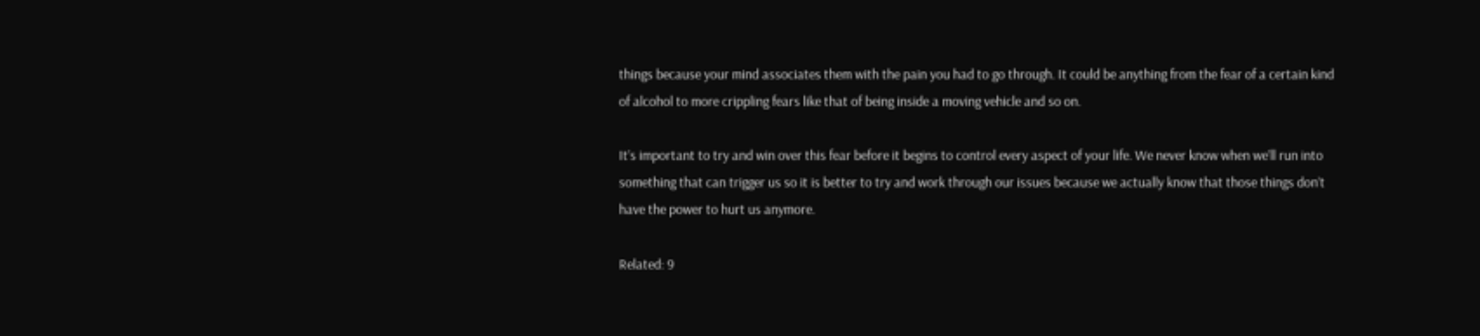things because your mind associates them with the pain you had to go through. It could be anything from the fear of a certain kind of alcohol to more crippling fears like that of being inside a moving vehicle and so on.

It’s important to try and win over this fear before it begins to control every aspect of your life. We never know when we’ll run into something that can trigger us so it is better to try and work through our issues because we actually know that those things don’t have the power to hurt us anymore.

Related: 9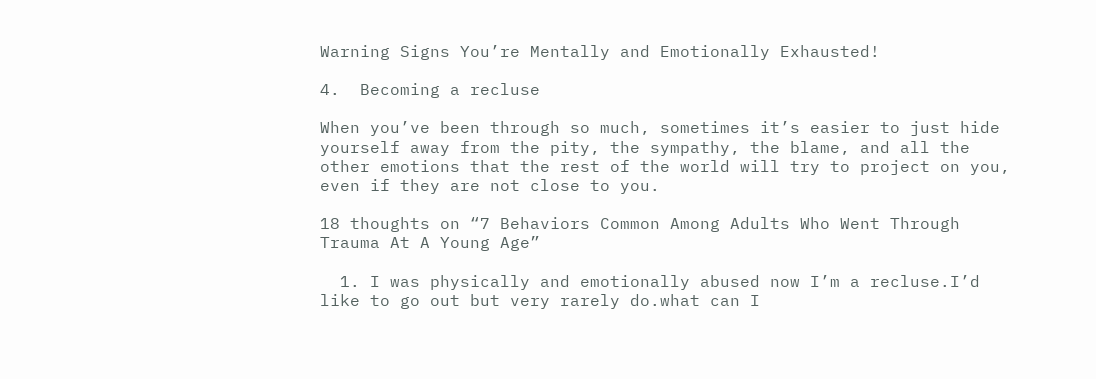Warning Signs You’re Mentally and Emotionally Exhausted!

4.  Becoming a recluse

When you’ve been through so much, sometimes it’s easier to just hide yourself away from the pity, the sympathy, the blame, and all the other emotions that the rest of the world will try to project on you, even if they are not close to you.

18 thoughts on “7 Behaviors Common Among Adults Who Went Through Trauma At A Young Age”

  1. I was physically and emotionally abused now I’m a recluse.I’d like to go out but very rarely do.what can I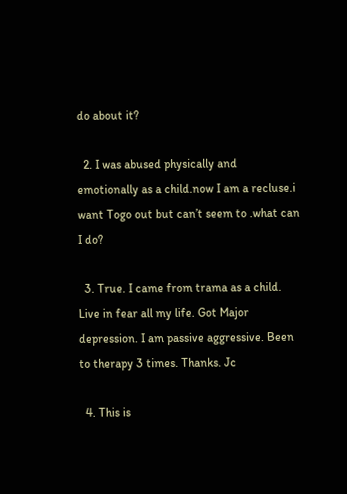do about it?

  2. I was abused physically and emotionally as a child.now I am a recluse.i want Togo out but can’t seem to .what can I do?

  3. True. I came from trama as a child. Live in fear all my life. Got Major depression. I am passive aggressive. Been to therapy 3 times. Thanks. Jc

  4. This is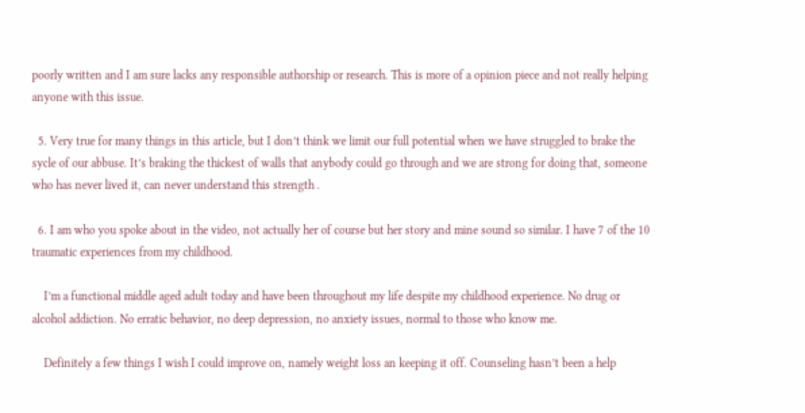poorly written and I am sure lacks any responsible authorship or research. This is more of a opinion piece and not really helping anyone with this issue.

  5. Very true for many things in this article, but I don’t think we limit our full potential when we have struggled to brake the sycle of our abbuse. It’s braking the thickest of walls that anybody could go through and we are strong for doing that, someone who has never lived it, can never understand this strength .

  6. I am who you spoke about in the video, not actually her of course but her story and mine sound so similar. I have 7 of the 10 traumatic experiences from my childhood.

    I’m a functional middle aged adult today and have been throughout my life despite my childhood experience. No drug or alcohol addiction. No erratic behavior, no deep depression, no anxiety issues, normal to those who know me.

    Definitely a few things I wish I could improve on, namely weight loss an keeping it off. Counseling hasn’t been a help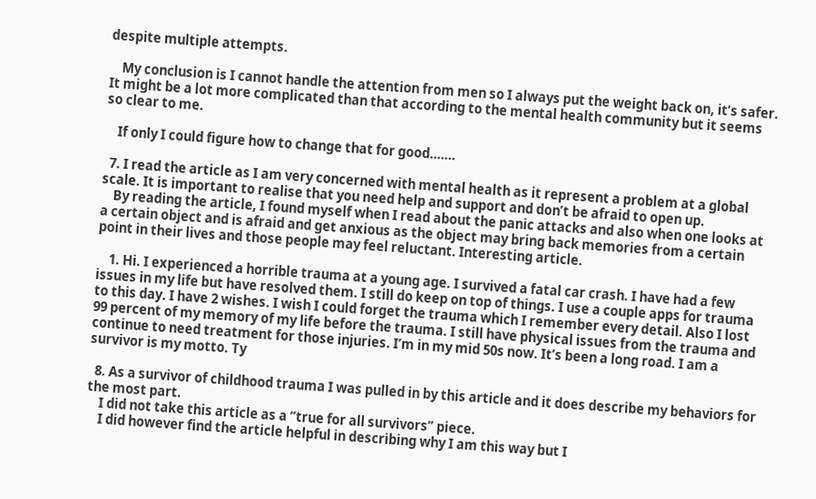despite multiple attempts.

    My conclusion is I cannot handle the attention from men so I always put the weight back on, it’s safer. It might be a lot more complicated than that according to the mental health community but it seems so clear to me.

    If only I could figure how to change that for good…….

  7. I read the article as I am very concerned with mental health as it represent a problem at a global scale. It is important to realise that you need help and support and don’t be afraid to open up.
    By reading the article, I found myself when I read about the panic attacks and also when one looks at a certain object and is afraid and get anxious as the object may bring back memories from a certain point in their lives and those people may feel reluctant. Interesting article.

    1. Hi. I experienced a horrible trauma at a young age. I survived a fatal car crash. I have had a few issues in my life but have resolved them. I still do keep on top of things. I use a couple apps for trauma to this day. I have 2 wishes. I wish I could forget the trauma which I remember every detail. Also I lost 99 percent of my memory of my life before the trauma. I still have physical issues from the trauma and continue to need treatment for those injuries. I’m in my mid 50s now. It’s been a long road. I am a survivor is my motto. Ty

  8. As a survivor of childhood trauma I was pulled in by this article and it does describe my behaviors for the most part.
    I did not take this article as a “true for all survivors” piece.
    I did however find the article helpful in describing why I am this way but I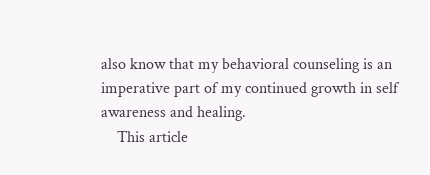also know that my behavioral counseling is an imperative part of my continued growth in self awareness and healing.
    This article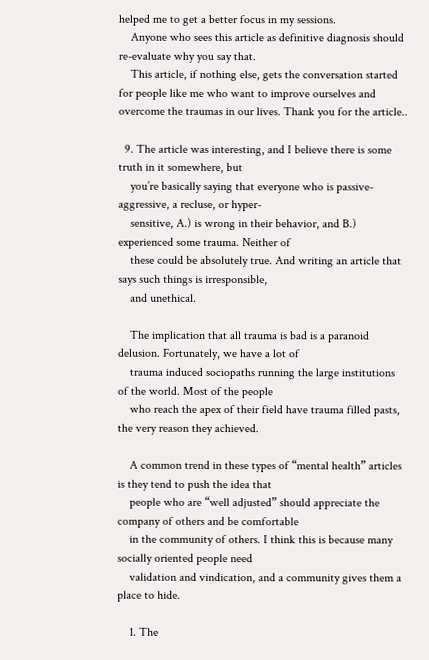helped me to get a better focus in my sessions.
    Anyone who sees this article as definitive diagnosis should re-evaluate why you say that.
    This article, if nothing else, gets the conversation started for people like me who want to improve ourselves and overcome the traumas in our lives. Thank you for the article..

  9. The article was interesting, and I believe there is some truth in it somewhere, but
    you’re basically saying that everyone who is passive-aggressive, a recluse, or hyper-
    sensitive, A.) is wrong in their behavior, and B.) experienced some trauma. Neither of
    these could be absolutely true. And writing an article that says such things is irresponsible,
    and unethical.

    The implication that all trauma is bad is a paranoid delusion. Fortunately, we have a lot of
    trauma induced sociopaths running the large institutions of the world. Most of the people
    who reach the apex of their field have trauma filled pasts, the very reason they achieved.

    A common trend in these types of “mental health” articles is they tend to push the idea that
    people who are “well adjusted” should appreciate the company of others and be comfortable
    in the community of others. I think this is because many socially oriented people need
    validation and vindication, and a community gives them a place to hide.

    1. The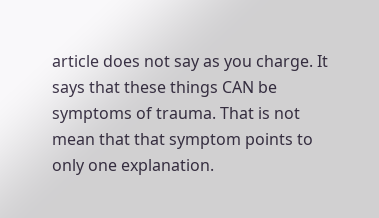article does not say as you charge. It says that these things CAN be symptoms of trauma. That is not mean that that symptom points to only one explanation.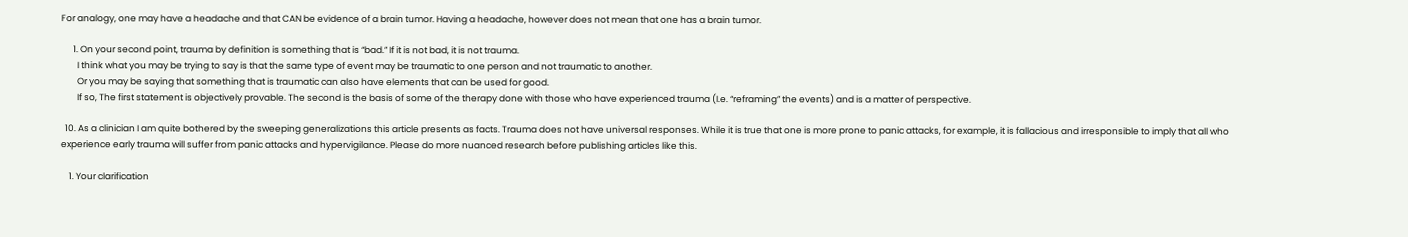For analogy, one may have a headache and that CAN be evidence of a brain tumor. Having a headache, however does not mean that one has a brain tumor.

      1. On your second point, trauma by definition is something that is “bad.” If it is not bad, it is not trauma.
        I think what you may be trying to say is that the same type of event may be traumatic to one person and not traumatic to another.
        Or you may be saying that something that is traumatic can also have elements that can be used for good.
        If so, The first statement is objectively provable. The second is the basis of some of the therapy done with those who have experienced trauma (I.e. “reframing” the events) and is a matter of perspective.

  10. As a clinician I am quite bothered by the sweeping generalizations this article presents as facts. Trauma does not have universal responses. While it is true that one is more prone to panic attacks, for example, it is fallacious and irresponsible to imply that all who experience early trauma will suffer from panic attacks and hypervigilance. Please do more nuanced research before publishing articles like this.

    1. Your clarification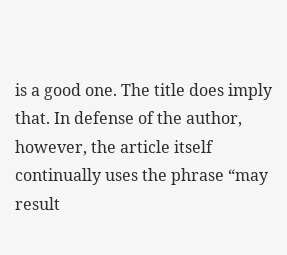is a good one. The title does imply that. In defense of the author, however, the article itself continually uses the phrase “may result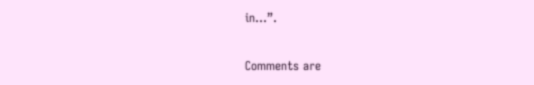in…”.

Comments are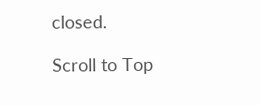closed.

Scroll to Top